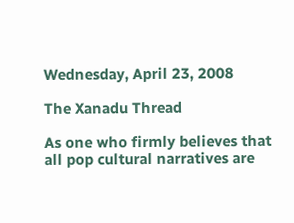Wednesday, April 23, 2008

The Xanadu Thread

As one who firmly believes that all pop cultural narratives are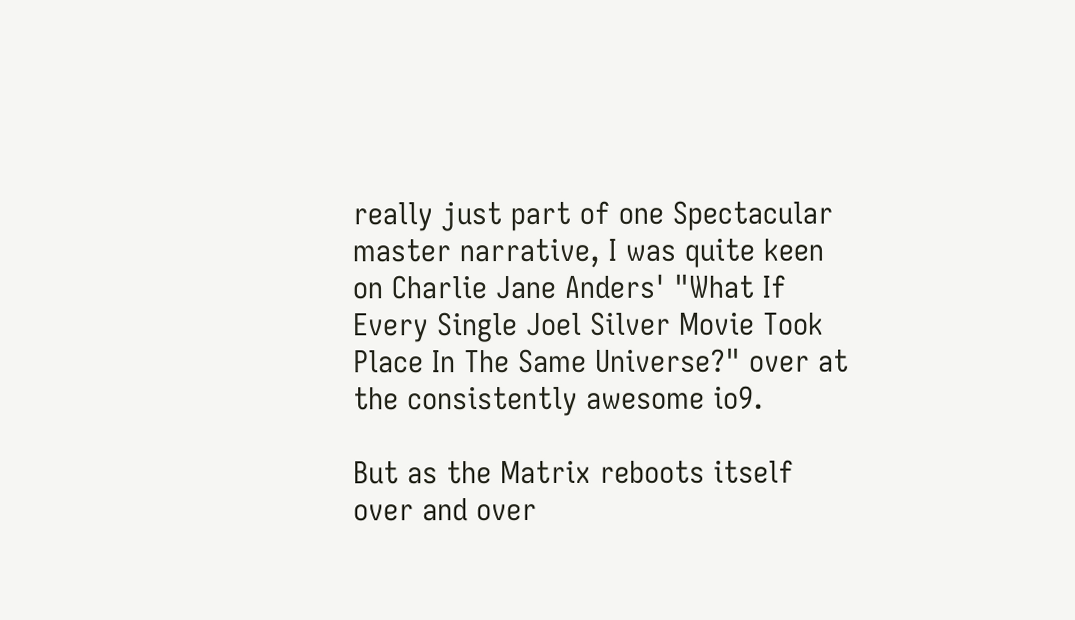really just part of one Spectacular master narrative, I was quite keen on Charlie Jane Anders' "What If Every Single Joel Silver Movie Took Place In The Same Universe?" over at the consistently awesome io9.

But as the Matrix reboots itself over and over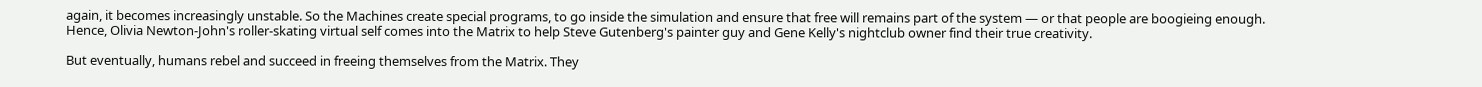again, it becomes increasingly unstable. So the Machines create special programs, to go inside the simulation and ensure that free will remains part of the system — or that people are boogieing enough. Hence, Olivia Newton-John's roller-skating virtual self comes into the Matrix to help Steve Gutenberg's painter guy and Gene Kelly's nightclub owner find their true creativity.

But eventually, humans rebel and succeed in freeing themselves from the Matrix. They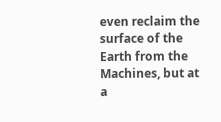even reclaim the surface of the Earth from the Machines, but at a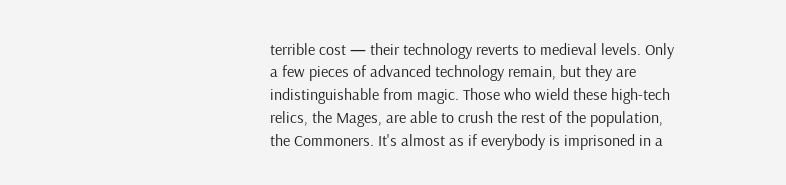terrible cost — their technology reverts to medieval levels. Only a few pieces of advanced technology remain, but they are indistinguishable from magic. Those who wield these high-tech relics, the Mages, are able to crush the rest of the population, the Commoners. It's almost as if everybody is imprisoned in a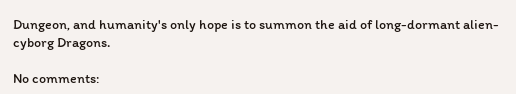Dungeon, and humanity's only hope is to summon the aid of long-dormant alien-cyborg Dragons.

No comments: